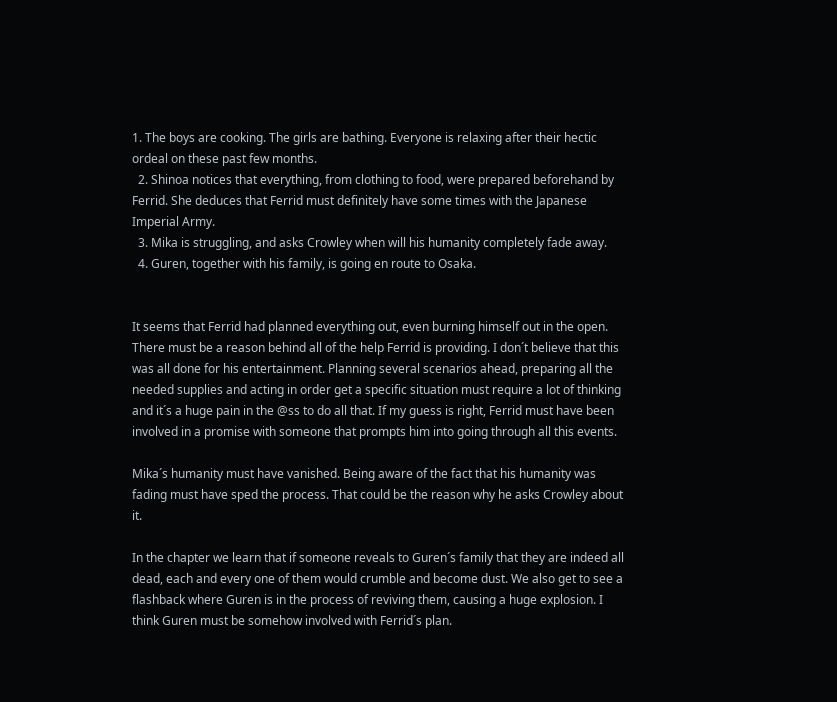1. The boys are cooking. The girls are bathing. Everyone is relaxing after their hectic ordeal on these past few months.
  2. Shinoa notices that everything, from clothing to food, were prepared beforehand by Ferrid. She deduces that Ferrid must definitely have some times with the Japanese Imperial Army.
  3. Mika is struggling, and asks Crowley when will his humanity completely fade away.
  4. Guren, together with his family, is going en route to Osaka.


It seems that Ferrid had planned everything out, even burning himself out in the open. There must be a reason behind all of the help Ferrid is providing. I don´t believe that this was all done for his entertainment. Planning several scenarios ahead, preparing all the needed supplies and acting in order get a specific situation must require a lot of thinking and it´s a huge pain in the @ss to do all that. If my guess is right, Ferrid must have been involved in a promise with someone that prompts him into going through all this events.

Mika´s humanity must have vanished. Being aware of the fact that his humanity was fading must have sped the process. That could be the reason why he asks Crowley about it.

In the chapter we learn that if someone reveals to Guren´s family that they are indeed all dead, each and every one of them would crumble and become dust. We also get to see a flashback where Guren is in the process of reviving them, causing a huge explosion. I think Guren must be somehow involved with Ferrid´s plan.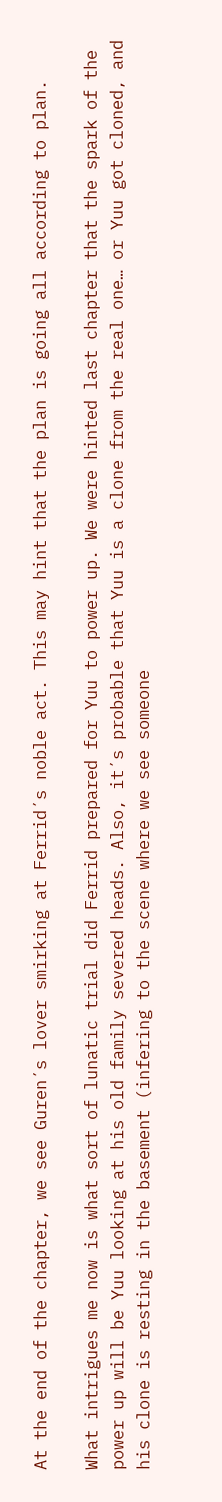At the end of the chapter, we see Guren´s lover smirking at Ferrid´s noble act. This may hint that the plan is going all according to plan.

What intrigues me now is what sort of lunatic trial did Ferrid prepared for Yuu to power up. We were hinted last chapter that the spark of the power up will be Yuu looking at his old family severed heads. Also, it´s probable that Yuu is a clone from the real one… or Yuu got cloned, and his clone is resting in the basement (infering to the scene where we see someone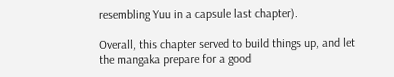resembling Yuu in a capsule last chapter).

Overall, this chapter served to build things up, and let the mangaka prepare for a good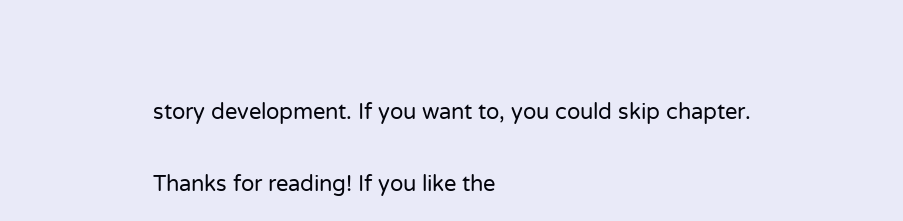story development. If you want to, you could skip chapter.


Thanks for reading! If you like the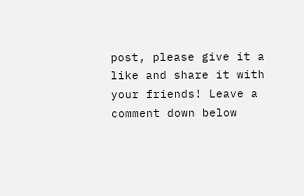post, please give it a like and share it with your friends! Leave a comment down below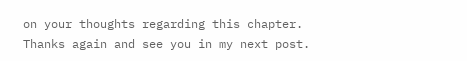on your thoughts regarding this chapter. Thanks again and see you in my next post.